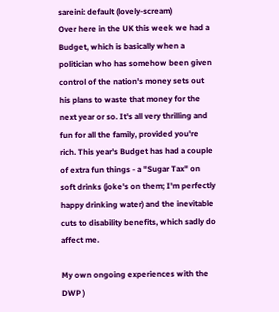sareini: default (lovely-scream)
Over here in the UK this week we had a Budget, which is basically when a politician who has somehow been given control of the nation's money sets out his plans to waste that money for the next year or so. It's all very thrilling and fun for all the family, provided you're rich. This year's Budget has had a couple of extra fun things - a "Sugar Tax" on soft drinks (joke's on them; I'm perfectly happy drinking water) and the inevitable cuts to disability benefits, which sadly do affect me.

My own ongoing experiences with the DWP )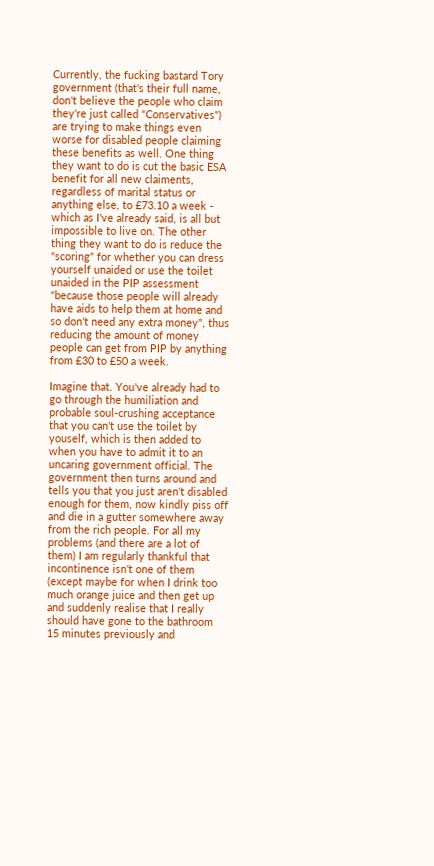Currently, the fucking bastard Tory government (that's their full name, don't believe the people who claim they're just called "Conservatives") are trying to make things even worse for disabled people claiming these benefits as well. One thing they want to do is cut the basic ESA benefit for all new claiments, regardless of marital status or anything else, to £73.10 a week - which as I've already said, is all but impossible to live on. The other thing they want to do is reduce the "scoring" for whether you can dress yourself unaided or use the toilet unaided in the PIP assessment "because those people will already have aids to help them at home and so don't need any extra money", thus reducing the amount of money people can get from PIP by anything from £30 to £50 a week.

Imagine that. You've already had to go through the humiliation and probable soul-crushing acceptance that you can't use the toilet by youself, which is then added to when you have to admit it to an uncaring government official. The government then turns around and tells you that you just aren't disabled enough for them, now kindly piss off and die in a gutter somewhere away from the rich people. For all my problems (and there are a lot of them) I am regularly thankful that incontinence isn't one of them (except maybe for when I drink too much orange juice and then get up and suddenly realise that I really should have gone to the bathroom 15 minutes previously and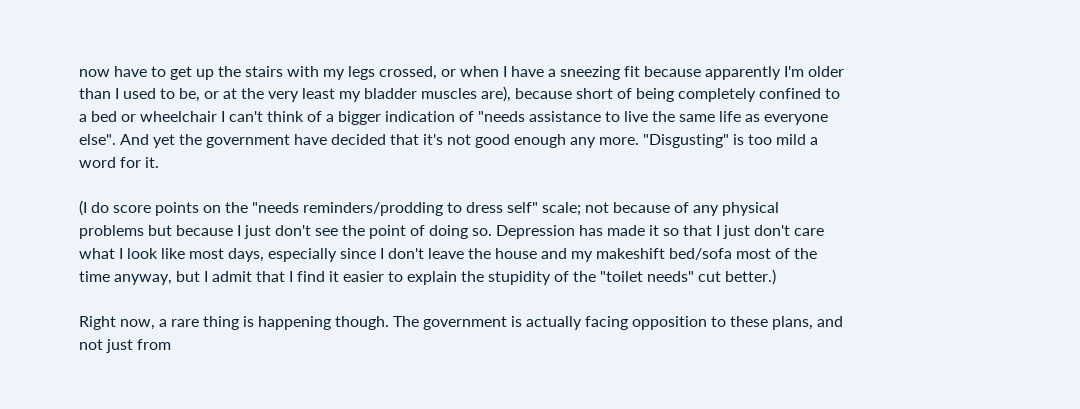now have to get up the stairs with my legs crossed, or when I have a sneezing fit because apparently I'm older than I used to be, or at the very least my bladder muscles are), because short of being completely confined to a bed or wheelchair I can't think of a bigger indication of "needs assistance to live the same life as everyone else". And yet the government have decided that it's not good enough any more. "Disgusting" is too mild a word for it.

(I do score points on the "needs reminders/prodding to dress self" scale; not because of any physical problems but because I just don't see the point of doing so. Depression has made it so that I just don't care what I look like most days, especially since I don't leave the house and my makeshift bed/sofa most of the time anyway, but I admit that I find it easier to explain the stupidity of the "toilet needs" cut better.)

Right now, a rare thing is happening though. The government is actually facing opposition to these plans, and not just from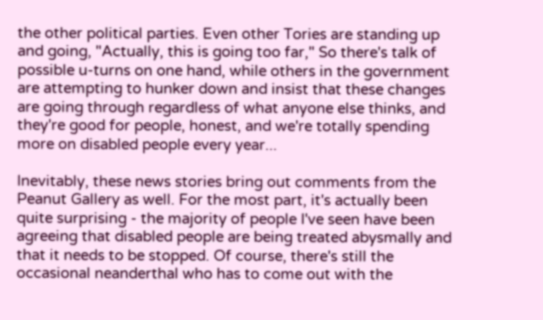the other political parties. Even other Tories are standing up and going, "Actually, this is going too far," So there's talk of possible u-turns on one hand, while others in the government are attempting to hunker down and insist that these changes are going through regardless of what anyone else thinks, and they're good for people, honest, and we're totally spending more on disabled people every year...

Inevitably, these news stories bring out comments from the Peanut Gallery as well. For the most part, it's actually been quite surprising - the majority of people I've seen have been agreeing that disabled people are being treated abysmally and that it needs to be stopped. Of course, there's still the occasional neanderthal who has to come out with the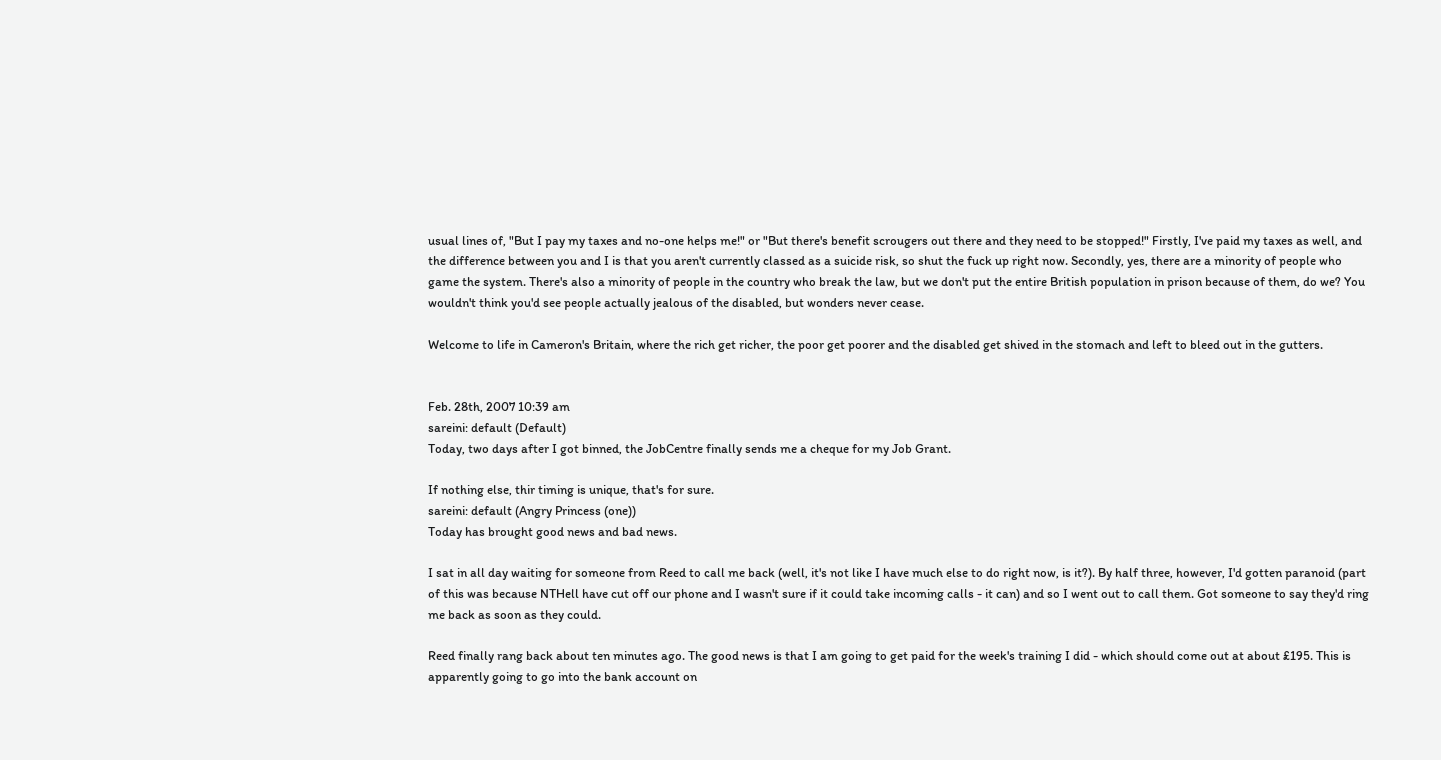usual lines of, "But I pay my taxes and no-one helps me!" or "But there's benefit scrougers out there and they need to be stopped!" Firstly, I've paid my taxes as well, and the difference between you and I is that you aren't currently classed as a suicide risk, so shut the fuck up right now. Secondly, yes, there are a minority of people who game the system. There's also a minority of people in the country who break the law, but we don't put the entire British population in prison because of them, do we? You wouldn't think you'd see people actually jealous of the disabled, but wonders never cease.

Welcome to life in Cameron's Britain, where the rich get richer, the poor get poorer and the disabled get shived in the stomach and left to bleed out in the gutters.


Feb. 28th, 2007 10:39 am
sareini: default (Default)
Today, two days after I got binned, the JobCentre finally sends me a cheque for my Job Grant.

If nothing else, thir timing is unique, that's for sure.
sareini: default (Angry Princess (one))
Today has brought good news and bad news.

I sat in all day waiting for someone from Reed to call me back (well, it's not like I have much else to do right now, is it?). By half three, however, I'd gotten paranoid (part of this was because NTHell have cut off our phone and I wasn't sure if it could take incoming calls - it can) and so I went out to call them. Got someone to say they'd ring me back as soon as they could.

Reed finally rang back about ten minutes ago. The good news is that I am going to get paid for the week's training I did - which should come out at about £195. This is apparently going to go into the bank account on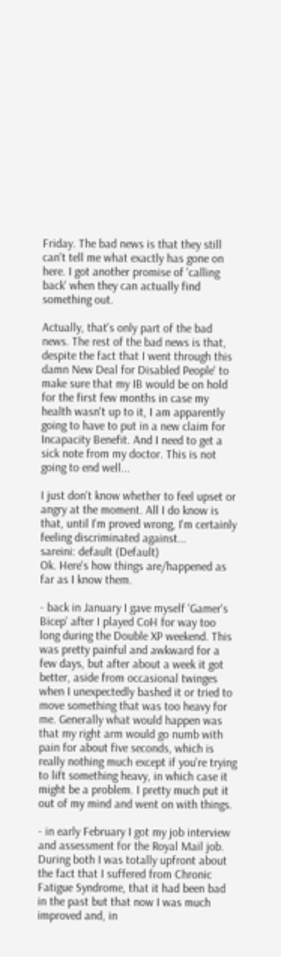Friday. The bad news is that they still can't tell me what exactly has gone on here. I got another promise of 'calling back' when they can actually find something out.

Actually, that's only part of the bad news. The rest of the bad news is that, despite the fact that I went through this damn New Deal for Disabled People' to make sure that my IB would be on hold for the first few months in case my health wasn't up to it, I am apparently going to have to put in a new claim for Incapacity Benefit. And I need to get a sick note from my doctor. This is not going to end well...

I just don't know whether to feel upset or angry at the moment. All I do know is that, until I'm proved wrong, I'm certainly feeling discriminated against...
sareini: default (Default)
Ok. Here's how things are/happened as far as I know them.

- back in January I gave myself 'Gamer's Bicep' after I played CoH for way too long during the Double XP weekend. This was pretty painful and awkward for a few days, but after about a week it got better, aside from occasional twinges when I unexpectedly bashed it or tried to move something that was too heavy for me. Generally what would happen was that my right arm would go numb with pain for about five seconds, which is really nothing much except if you're trying to lift something heavy, in which case it might be a problem. I pretty much put it out of my mind and went on with things.

- in early February I got my job interview and assessment for the Royal Mail job. During both I was totally upfront about the fact that I suffered from Chronic Fatigue Syndrome, that it had been bad in the past but that now I was much improved and, in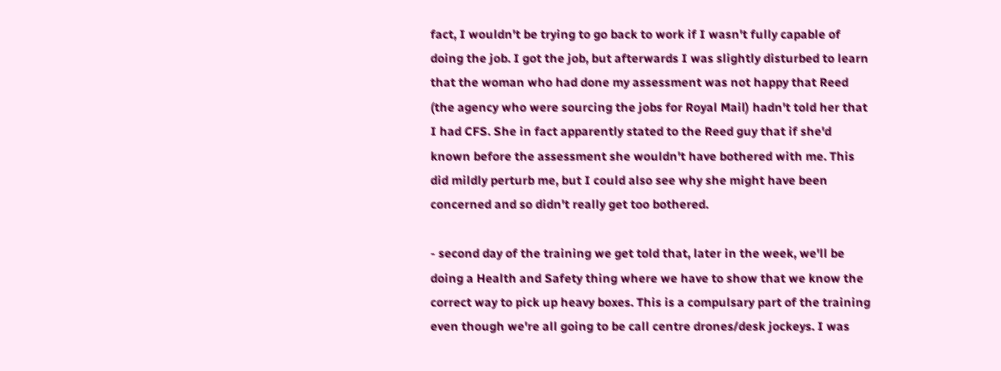fact, I wouldn't be trying to go back to work if I wasn't fully capable of doing the job. I got the job, but afterwards I was slightly disturbed to learn that the woman who had done my assessment was not happy that Reed (the agency who were sourcing the jobs for Royal Mail) hadn't told her that I had CFS. She in fact apparently stated to the Reed guy that if she'd known before the assessment she wouldn't have bothered with me. This did mildly perturb me, but I could also see why she might have been concerned and so didn't really get too bothered.

- second day of the training we get told that, later in the week, we'll be doing a Health and Safety thing where we have to show that we know the correct way to pick up heavy boxes. This is a compulsary part of the training even though we're all going to be call centre drones/desk jockeys. I was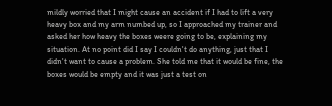mildly worried that I might cause an accident if I had to lift a very heavy box and my arm numbed up, so I approached my trainer and asked her how heavy the boxes weere going to be, explaining my situation. At no point did I say I couldn't do anything, just that I didn't want to cause a problem. She told me that it would be fine, the boxes would be empty and it was just a test on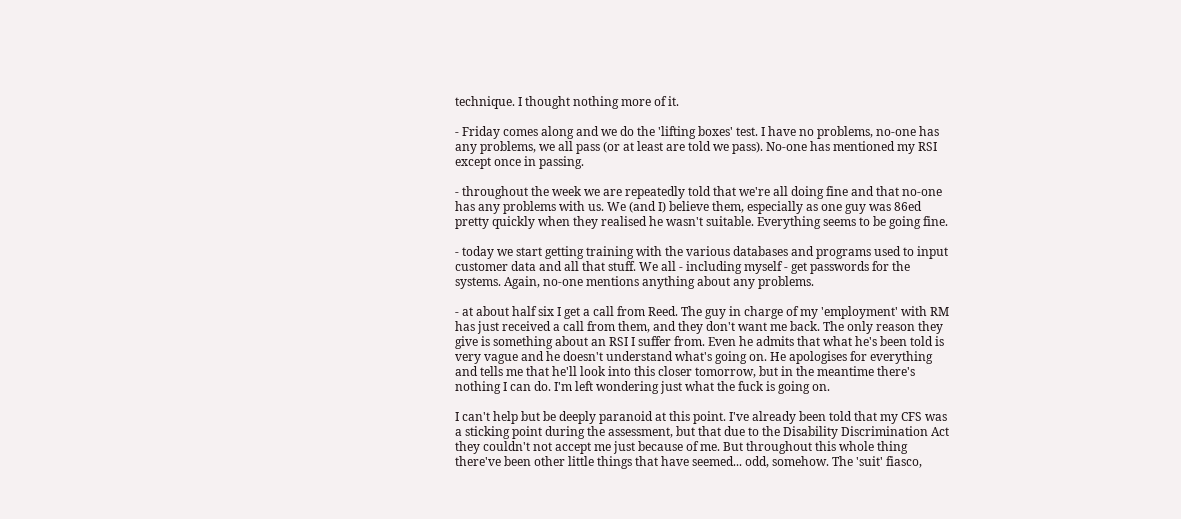technique. I thought nothing more of it.

- Friday comes along and we do the 'lifting boxes' test. I have no problems, no-one has any problems, we all pass (or at least are told we pass). No-one has mentioned my RSI except once in passing.

- throughout the week we are repeatedly told that we're all doing fine and that no-one has any problems with us. We (and I) believe them, especially as one guy was 86ed pretty quickly when they realised he wasn't suitable. Everything seems to be going fine.

- today we start getting training with the various databases and programs used to input customer data and all that stuff. We all - including myself - get passwords for the systems. Again, no-one mentions anything about any problems.

- at about half six I get a call from Reed. The guy in charge of my 'employment' with RM has just received a call from them, and they don't want me back. The only reason they give is something about an RSI I suffer from. Even he admits that what he's been told is very vague and he doesn't understand what's going on. He apologises for everything and tells me that he'll look into this closer tomorrow, but in the meantime there's nothing I can do. I'm left wondering just what the fuck is going on.

I can't help but be deeply paranoid at this point. I've already been told that my CFS was a sticking point during the assessment, but that due to the Disability Discrimination Act they couldn't not accept me just because of me. But throughout this whole thing there've been other little things that have seemed... odd, somehow. The 'suit' fiasco,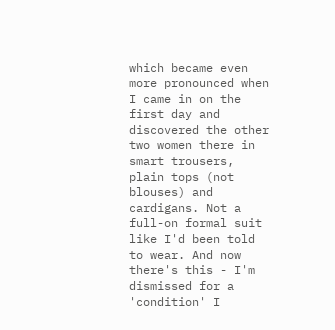which became even more pronounced when I came in on the first day and discovered the other two women there in smart trousers, plain tops (not blouses) and cardigans. Not a full-on formal suit like I'd been told to wear. And now there's this - I'm dismissed for a 'condition' I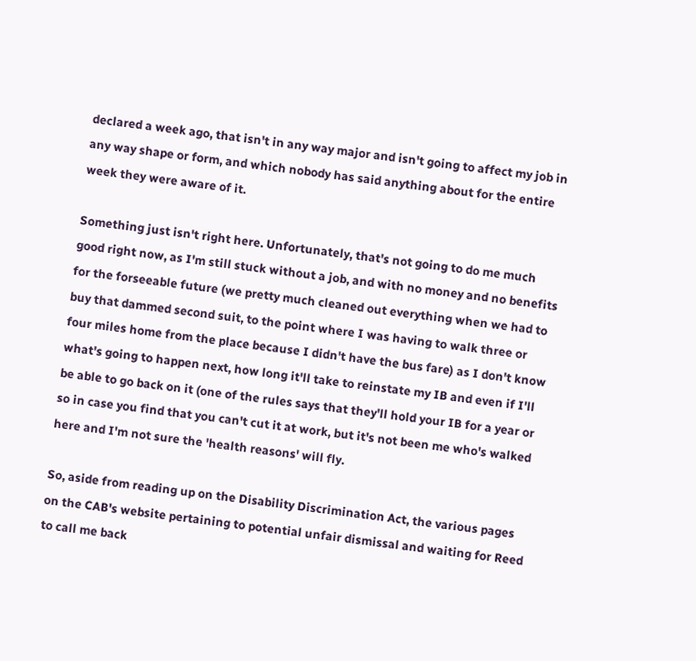declared a week ago, that isn't in any way major and isn't going to affect my job in any way shape or form, and which nobody has said anything about for the entire week they were aware of it.

Something just isn't right here. Unfortunately, that's not going to do me much good right now, as I'm still stuck without a job, and with no money and no benefits for the forseeable future (we pretty much cleaned out everything when we had to buy that dammed second suit, to the point where I was having to walk three or four miles home from the place because I didn't have the bus fare) as I don't know what's going to happen next, how long it'll take to reinstate my IB and even if I'll be able to go back on it (one of the rules says that they'll hold your IB for a year or so in case you find that you can't cut it at work, but it's not been me who's walked here and I'm not sure the 'health reasons' will fly.

So, aside from reading up on the Disability Discrimination Act, the various pages on the CAB's website pertaining to potential unfair dismissal and waiting for Reed to call me back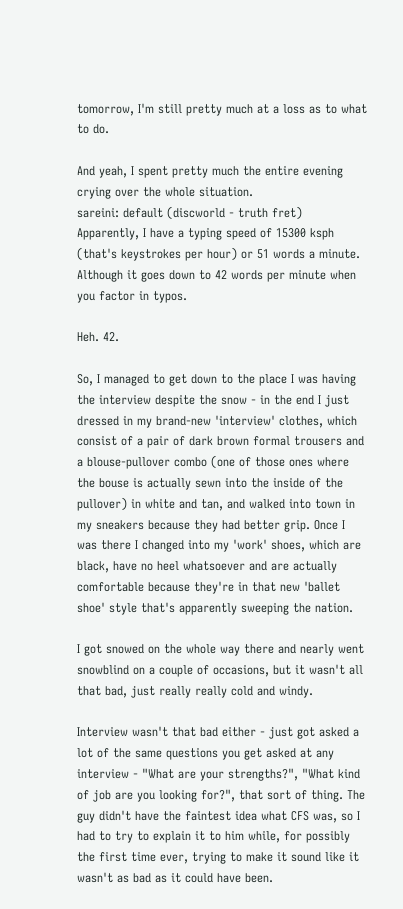tomorrow, I'm still pretty much at a loss as to what to do.

And yeah, I spent pretty much the entire evening crying over the whole situation.
sareini: default (discworld - truth fret)
Apparently, I have a typing speed of 15300 ksph (that's keystrokes per hour) or 51 words a minute. Although it goes down to 42 words per minute when you factor in typos.

Heh. 42.

So, I managed to get down to the place I was having the interview despite the snow - in the end I just dressed in my brand-new 'interview' clothes, which consist of a pair of dark brown formal trousers and a blouse-pullover combo (one of those ones where the bouse is actually sewn into the inside of the pullover) in white and tan, and walked into town in my sneakers because they had better grip. Once I was there I changed into my 'work' shoes, which are black, have no heel whatsoever and are actually comfortable because they're in that new 'ballet shoe' style that's apparently sweeping the nation.

I got snowed on the whole way there and nearly went snowblind on a couple of occasions, but it wasn't all that bad, just really really cold and windy.

Interview wasn't that bad either - just got asked a lot of the same questions you get asked at any interview - "What are your strengths?", "What kind of job are you looking for?", that sort of thing. The guy didn't have the faintest idea what CFS was, so I had to try to explain it to him while, for possibly the first time ever, trying to make it sound like it wasn't as bad as it could have been.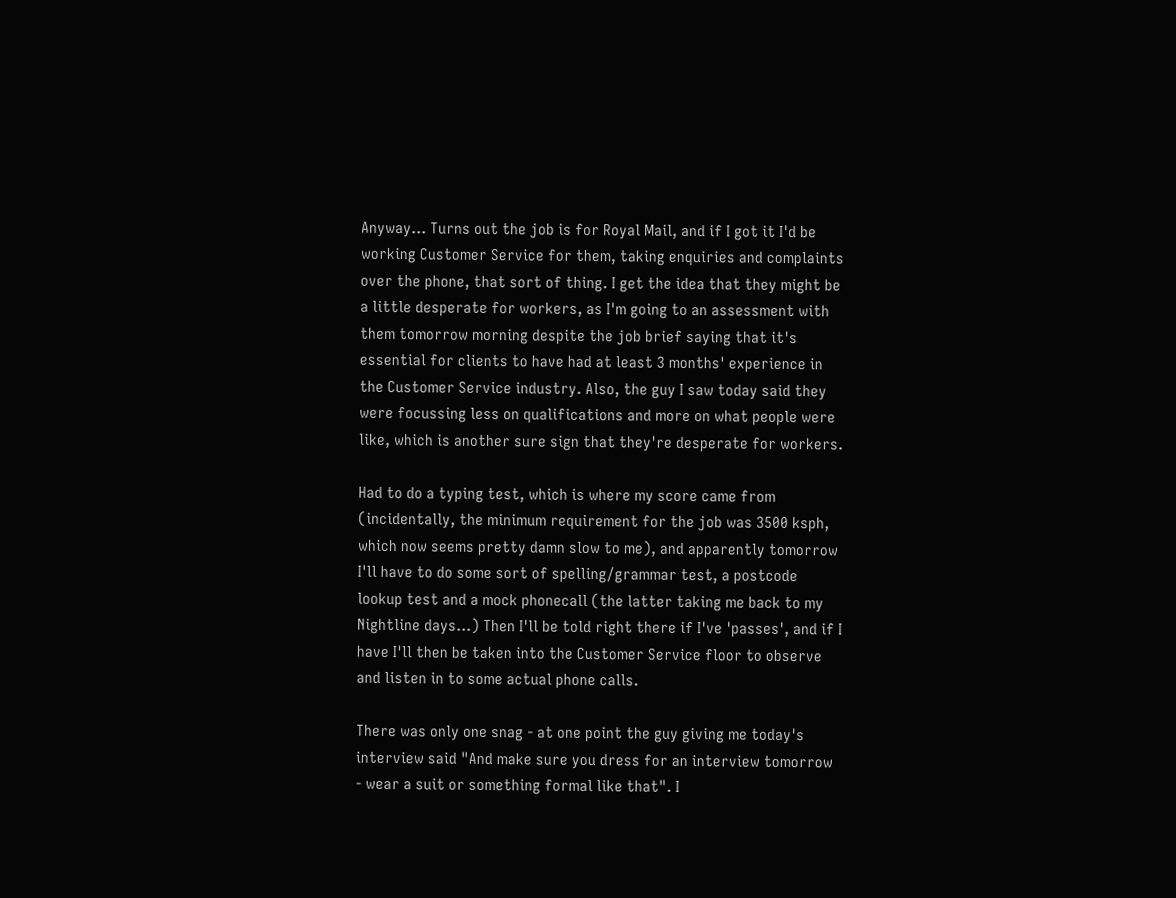Anyway... Turns out the job is for Royal Mail, and if I got it I'd be working Customer Service for them, taking enquiries and complaints over the phone, that sort of thing. I get the idea that they might be a little desperate for workers, as I'm going to an assessment with them tomorrow morning despite the job brief saying that it's essential for clients to have had at least 3 months' experience in the Customer Service industry. Also, the guy I saw today said they were focussing less on qualifications and more on what people were like, which is another sure sign that they're desperate for workers.

Had to do a typing test, which is where my score came from (incidentally, the minimum requirement for the job was 3500 ksph, which now seems pretty damn slow to me), and apparently tomorrow I'll have to do some sort of spelling/grammar test, a postcode lookup test and a mock phonecall (the latter taking me back to my Nightline days...) Then I'll be told right there if I've 'passes', and if I have I'll then be taken into the Customer Service floor to observe and listen in to some actual phone calls.

There was only one snag - at one point the guy giving me today's interview said "And make sure you dress for an interview tomorrow - wear a suit or something formal like that". I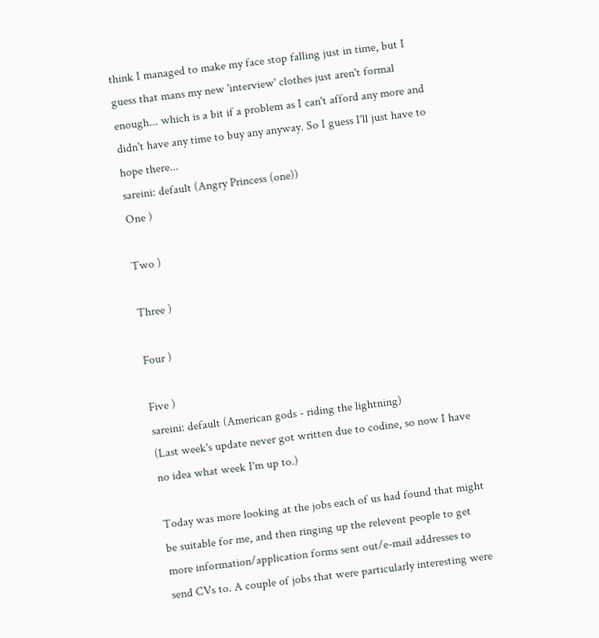think I managed to make my face stop falling just in time, but I guess that mans my new 'interview' clothes just aren't formal enough... which is a bit if a problem as I can't afford any more and didn't have any time to buy any anyway. So I guess I'll just have to hope there...
sareini: default (Angry Princess (one))
One )

Two )

Three )

Four )

Five )
sareini: default (American gods - riding the lightning)
(Last week's update never got written due to codine, so now I have no idea what week I'm up to.)

Today was more looking at the jobs each of us had found that might be suitable for me, and then ringing up the relevent people to get more information/application forms sent out/e-mail addresses to send CVs to. A couple of jobs that were particularly interesting were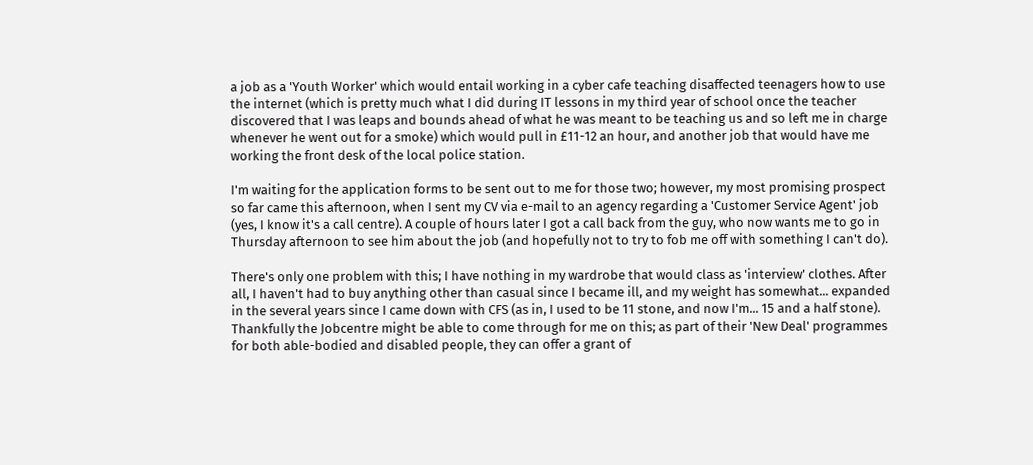a job as a 'Youth Worker' which would entail working in a cyber cafe teaching disaffected teenagers how to use the internet (which is pretty much what I did during IT lessons in my third year of school once the teacher discovered that I was leaps and bounds ahead of what he was meant to be teaching us and so left me in charge whenever he went out for a smoke) which would pull in £11-12 an hour, and another job that would have me working the front desk of the local police station.

I'm waiting for the application forms to be sent out to me for those two; however, my most promising prospect so far came this afternoon, when I sent my CV via e-mail to an agency regarding a 'Customer Service Agent' job (yes, I know it's a call centre). A couple of hours later I got a call back from the guy, who now wants me to go in Thursday afternoon to see him about the job (and hopefully not to try to fob me off with something I can't do).

There's only one problem with this; I have nothing in my wardrobe that would class as 'interview' clothes. After all, I haven't had to buy anything other than casual since I became ill, and my weight has somewhat... expanded in the several years since I came down with CFS (as in, I used to be 11 stone, and now I'm... 15 and a half stone). Thankfully the Jobcentre might be able to come through for me on this; as part of their 'New Deal' programmes for both able-bodied and disabled people, they can offer a grant of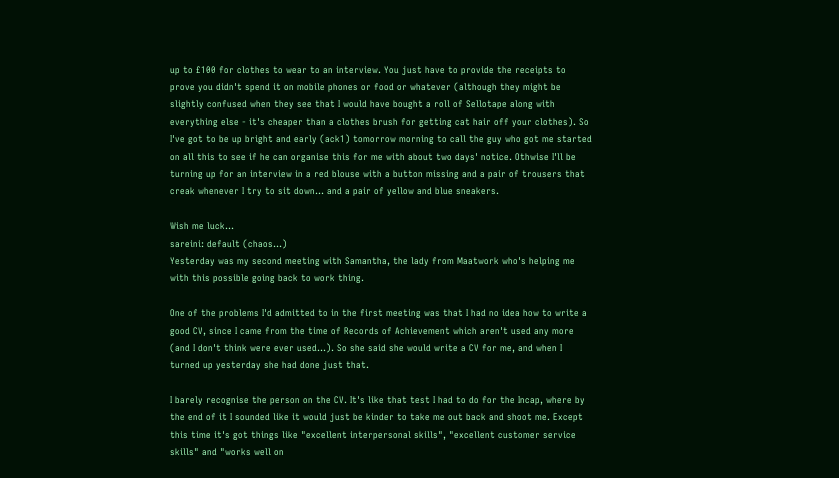up to £100 for clothes to wear to an interview. You just have to provide the receipts to prove you didn't spend it on mobile phones or food or whatever (although they might be slightly confused when they see that I would have bought a roll of Sellotape along with everything else - it's cheaper than a clothes brush for getting cat hair off your clothes). So I've got to be up bright and early (ack1) tomorrow morning to call the guy who got me started on all this to see if he can organise this for me with about two days' notice. Othwise I'll be turning up for an interview in a red blouse with a button missing and a pair of trousers that creak whenever I try to sit down... and a pair of yellow and blue sneakers.

Wish me luck...
sareini: default (chaos...)
Yesterday was my second meeting with Samantha, the lady from Maatwork who's helping me with this possible going back to work thing.

One of the problems I'd admitted to in the first meeting was that I had no idea how to write a good CV, since I came from the time of Records of Achievement which aren't used any more (and I don't think were ever used...). So she said she would write a CV for me, and when I turned up yesterday she had done just that.

I barely recognise the person on the CV. It's like that test I had to do for the Incap, where by the end of it I sounded like it would just be kinder to take me out back and shoot me. Except this time it's got things like "excellent interpersonal skills", "excellent customer service skills" and "works well on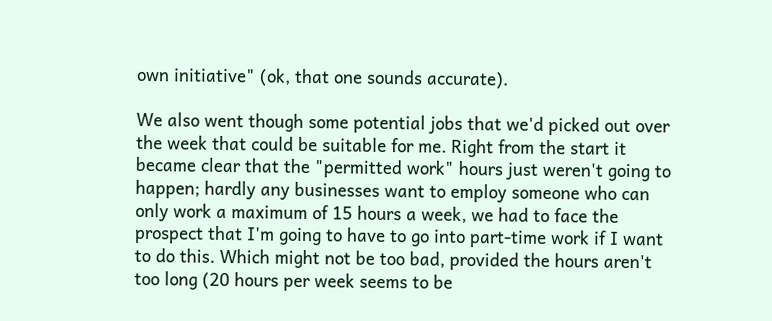own initiative" (ok, that one sounds accurate).

We also went though some potential jobs that we'd picked out over the week that could be suitable for me. Right from the start it became clear that the "permitted work" hours just weren't going to happen; hardly any businesses want to employ someone who can only work a maximum of 15 hours a week, we had to face the prospect that I'm going to have to go into part-time work if I want to do this. Which might not be too bad, provided the hours aren't too long (20 hours per week seems to be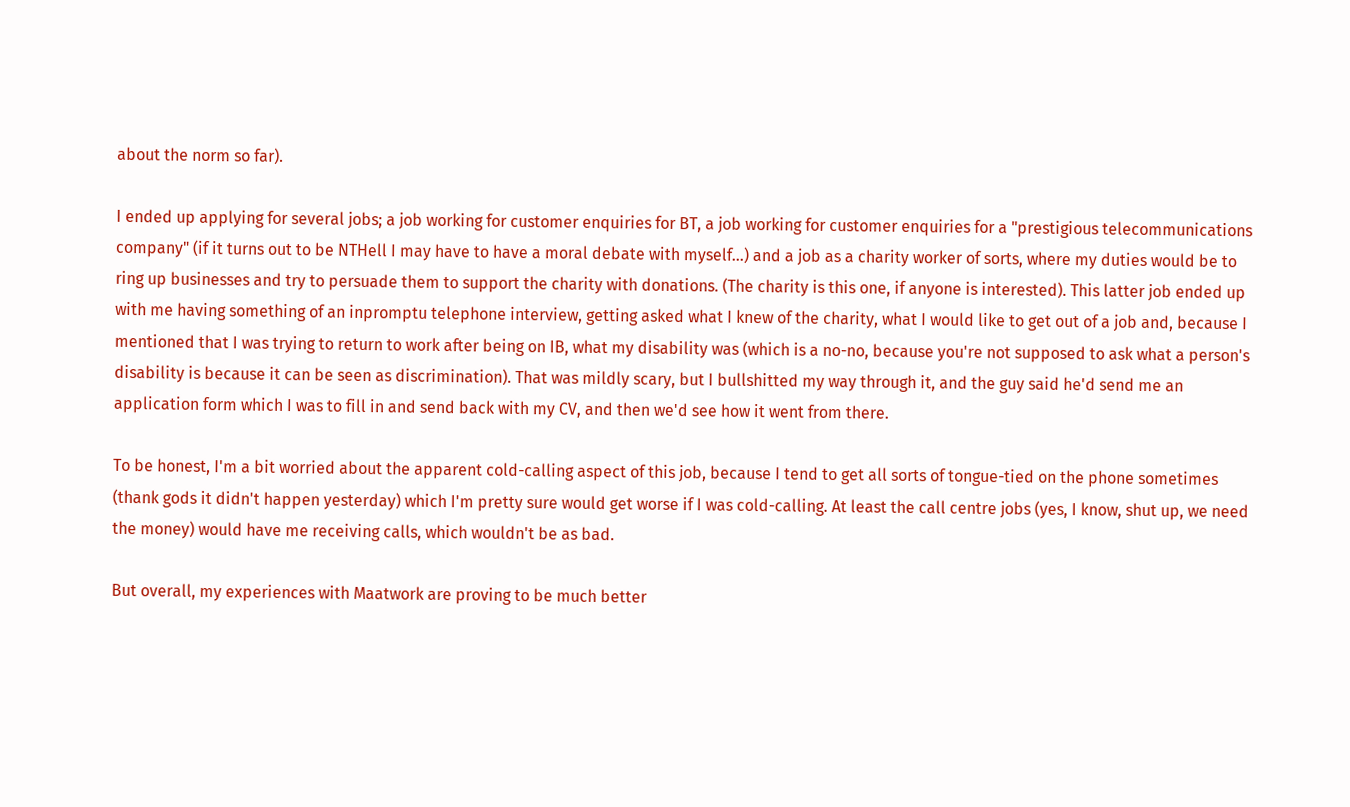about the norm so far).

I ended up applying for several jobs; a job working for customer enquiries for BT, a job working for customer enquiries for a "prestigious telecommunications company" (if it turns out to be NTHell I may have to have a moral debate with myself...) and a job as a charity worker of sorts, where my duties would be to ring up businesses and try to persuade them to support the charity with donations. (The charity is this one, if anyone is interested). This latter job ended up with me having something of an inpromptu telephone interview, getting asked what I knew of the charity, what I would like to get out of a job and, because I mentioned that I was trying to return to work after being on IB, what my disability was (which is a no-no, because you're not supposed to ask what a person's disability is because it can be seen as discrimination). That was mildly scary, but I bullshitted my way through it, and the guy said he'd send me an application form which I was to fill in and send back with my CV, and then we'd see how it went from there.

To be honest, I'm a bit worried about the apparent cold-calling aspect of this job, because I tend to get all sorts of tongue-tied on the phone sometimes (thank gods it didn't happen yesterday) which I'm pretty sure would get worse if I was cold-calling. At least the call centre jobs (yes, I know, shut up, we need the money) would have me receiving calls, which wouldn't be as bad.

But overall, my experiences with Maatwork are proving to be much better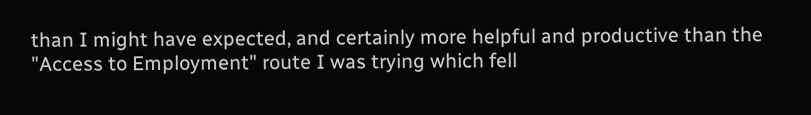than I might have expected, and certainly more helpful and productive than the "Access to Employment" route I was trying which fell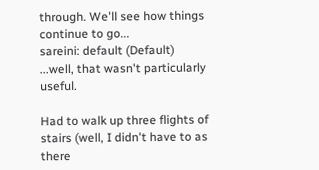through. We'll see how things continue to go...
sareini: default (Default)
...well, that wasn't particularly useful.

Had to walk up three flights of stairs (well, I didn't have to as there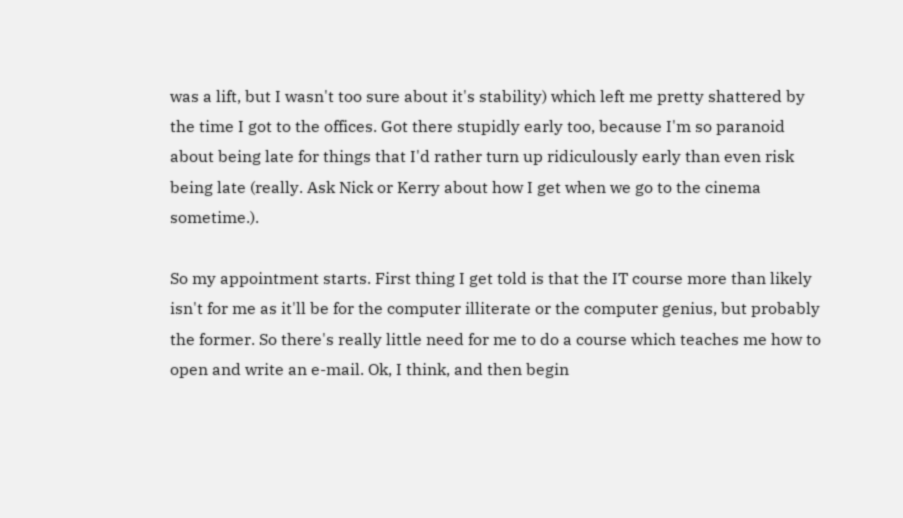was a lift, but I wasn't too sure about it's stability) which left me pretty shattered by the time I got to the offices. Got there stupidly early too, because I'm so paranoid about being late for things that I'd rather turn up ridiculously early than even risk being late (really. Ask Nick or Kerry about how I get when we go to the cinema sometime.).

So my appointment starts. First thing I get told is that the IT course more than likely isn't for me as it'll be for the computer illiterate or the computer genius, but probably the former. So there's really little need for me to do a course which teaches me how to open and write an e-mail. Ok, I think, and then begin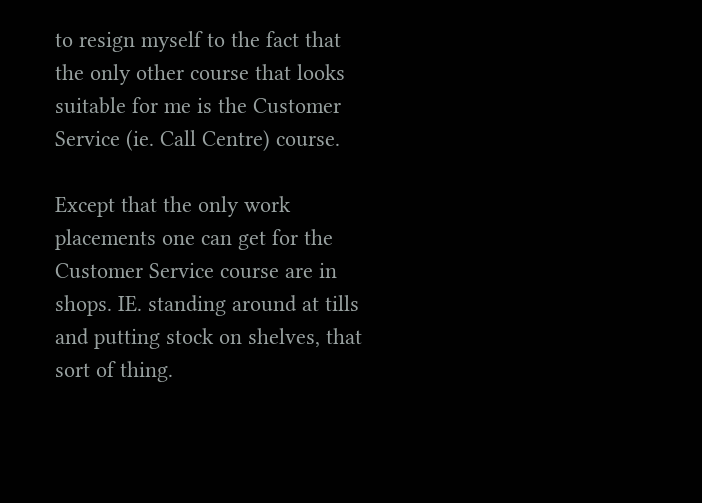to resign myself to the fact that the only other course that looks suitable for me is the Customer Service (ie. Call Centre) course.

Except that the only work placements one can get for the Customer Service course are in shops. IE. standing around at tills and putting stock on shelves, that sort of thing.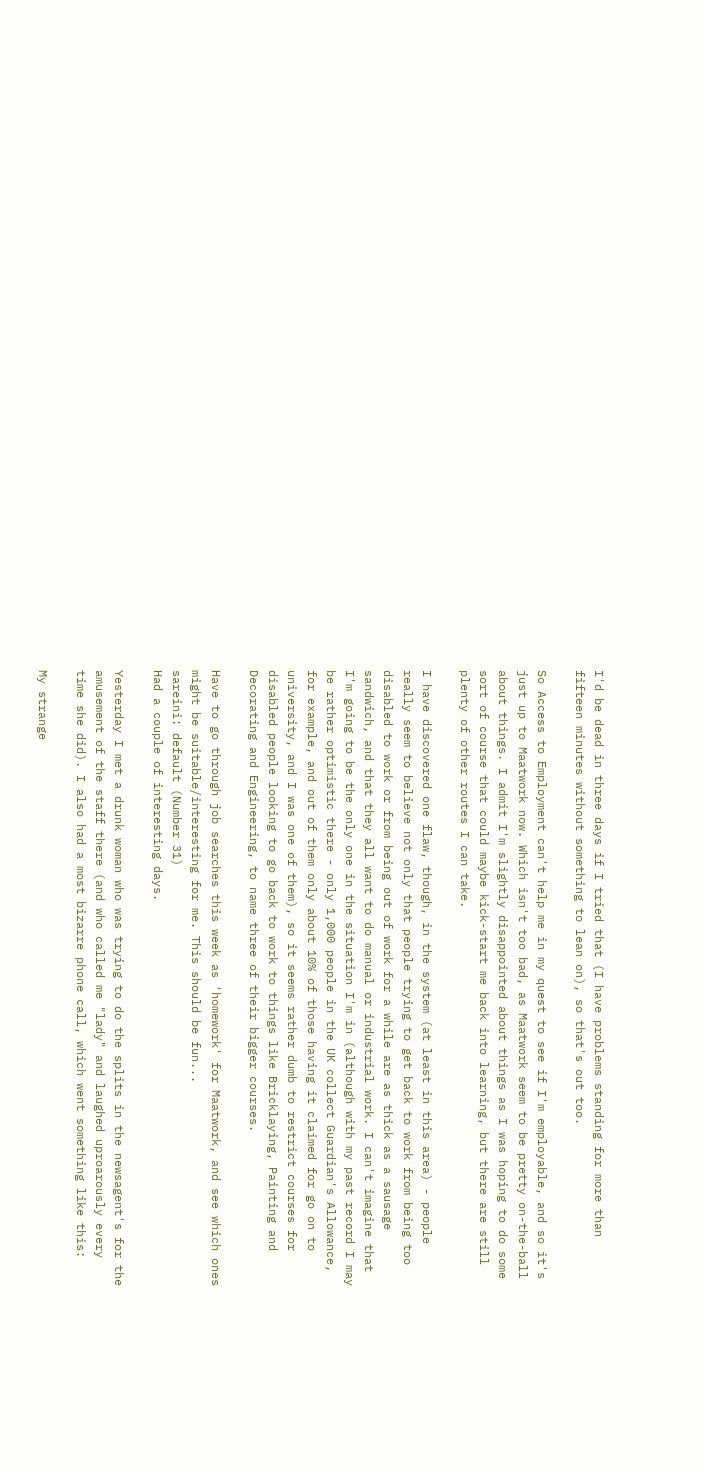I'd be dead in three days if I tried that (I have problems standing for more than fifteen minutes without something to lean on), so that's out too.

So Access to Employment can't help me in my quest to see if I'm employable, and so it's just up to Maatwork now. Which isn't too bad, as Maatwork seem to be pretty on-the-ball about things. I admit I'm slightly disappointed about things as I was hoping to do some sort of course that could maybe kick-start me back into learning, but there are still plenty of other routes I can take.

I have discovered one flaw, though, in the system (at least in this area) - people really seem to believe not only that people trying to get back to work from being too disabled to work or from being out of work for a while are as thick as a sausage sandwich, and that they all want to do manual or industrial work. I can't imagine that I'm going to be the only one in the situation I'm in (although with my past record I may be rather optimistic there - only 1,000 people in the UK collect Guardian's Allowance, for example, and out of them only about 10% of those having it claimed for go on to university, and I was one of them), so it seems rather dumb to restrict courses for disabled people looking to go back to work to things like Bricklaying, Painting and Decorating and Engineering, to name three of their bigger courses.

Have to go through job searches this week as 'homework' for Maatwork, and see which ones might be suitable/interesting for me. This should be fun...
sareini: default (Number 31)
Had a couple of interesting days.

Yesterday I met a drunk woman who was trying to do the splits in the newsagent's for the amusement of the staff there (and who called me "lady" and laughed uproarously every time she did). I also had a most bizarre phone call, which went something like this:

My strange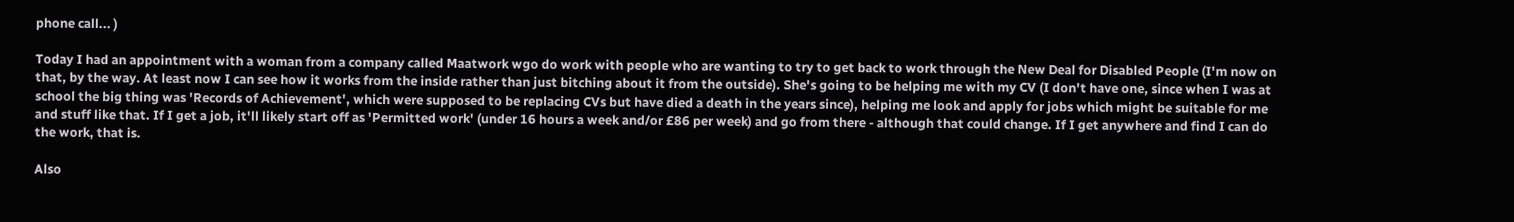phone call... )

Today I had an appointment with a woman from a company called Maatwork wgo do work with people who are wanting to try to get back to work through the New Deal for Disabled People (I'm now on that, by the way. At least now I can see how it works from the inside rather than just bitching about it from the outside). She's going to be helping me with my CV (I don't have one, since when I was at school the big thing was 'Records of Achievement', which were supposed to be replacing CVs but have died a death in the years since), helping me look and apply for jobs which might be suitable for me and stuff like that. If I get a job, it'll likely start off as 'Permitted work' (under 16 hours a week and/or £86 per week) and go from there - although that could change. If I get anywhere and find I can do the work, that is.

Also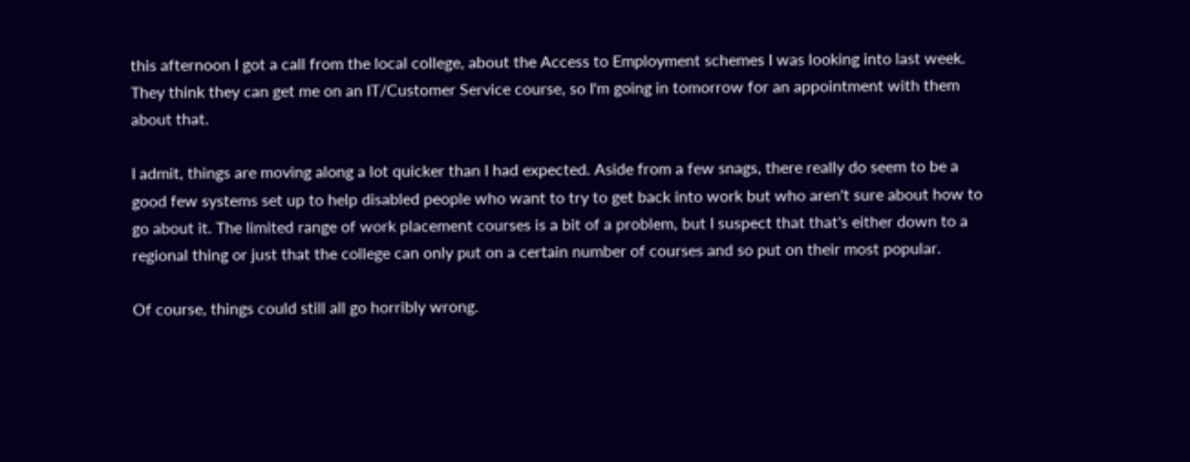this afternoon I got a call from the local college, about the Access to Employment schemes I was looking into last week. They think they can get me on an IT/Customer Service course, so I'm going in tomorrow for an appointment with them about that.

I admit, things are moving along a lot quicker than I had expected. Aside from a few snags, there really do seem to be a good few systems set up to help disabled people who want to try to get back into work but who aren't sure about how to go about it. The limited range of work placement courses is a bit of a problem, but I suspect that that's either down to a regional thing or just that the college can only put on a certain number of courses and so put on their most popular.

Of course, things could still all go horribly wrong.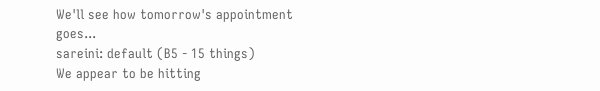We'll see how tomorrow's appointment goes...
sareini: default (B5 - 15 things)
We appear to be hitting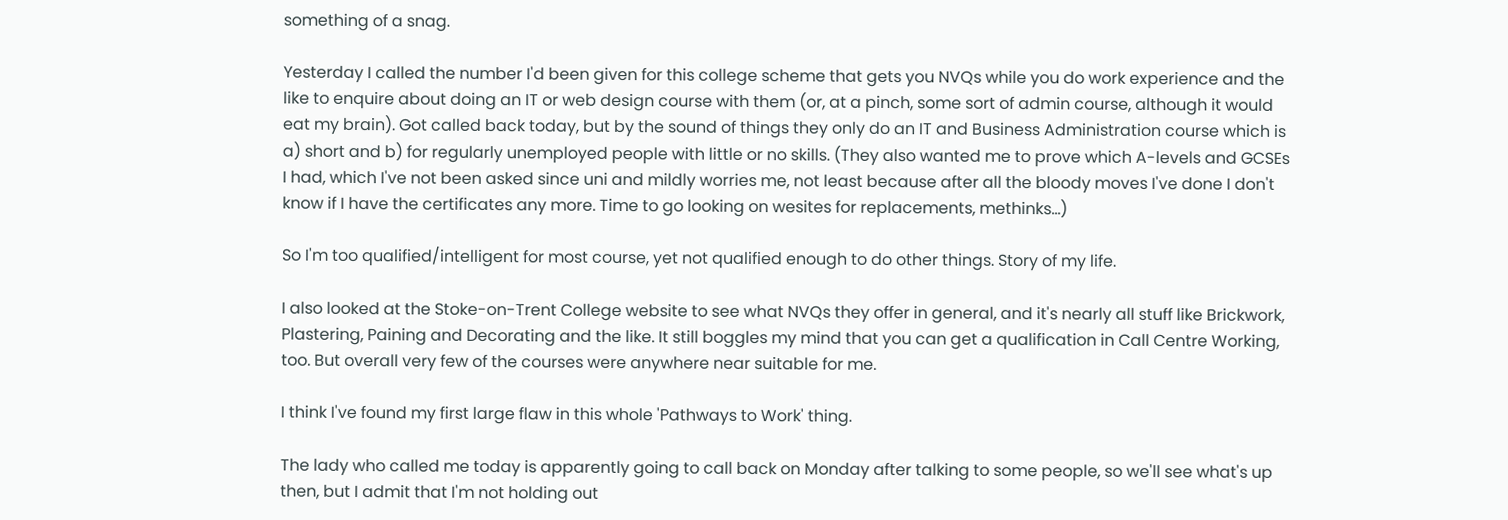something of a snag.

Yesterday I called the number I'd been given for this college scheme that gets you NVQs while you do work experience and the like to enquire about doing an IT or web design course with them (or, at a pinch, some sort of admin course, although it would eat my brain). Got called back today, but by the sound of things they only do an IT and Business Administration course which is a) short and b) for regularly unemployed people with little or no skills. (They also wanted me to prove which A-levels and GCSEs I had, which I've not been asked since uni and mildly worries me, not least because after all the bloody moves I've done I don't know if I have the certificates any more. Time to go looking on wesites for replacements, methinks...)

So I'm too qualified/intelligent for most course, yet not qualified enough to do other things. Story of my life.

I also looked at the Stoke-on-Trent College website to see what NVQs they offer in general, and it's nearly all stuff like Brickwork, Plastering, Paining and Decorating and the like. It still boggles my mind that you can get a qualification in Call Centre Working, too. But overall very few of the courses were anywhere near suitable for me.

I think I've found my first large flaw in this whole 'Pathways to Work' thing.

The lady who called me today is apparently going to call back on Monday after talking to some people, so we'll see what's up then, but I admit that I'm not holding out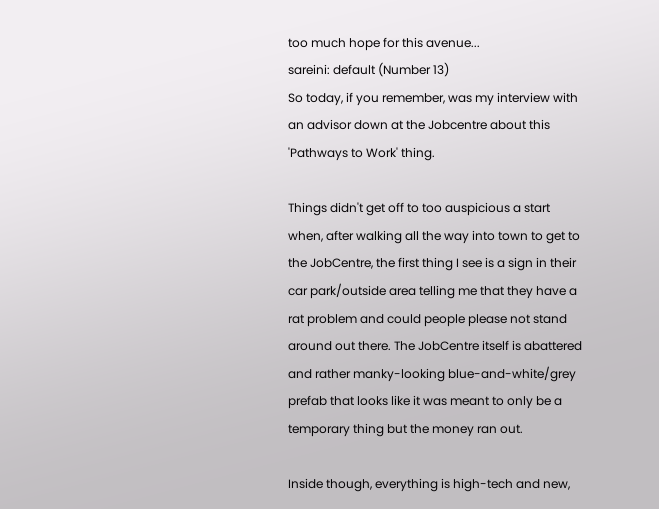too much hope for this avenue...
sareini: default (Number 13)
So today, if you remember, was my interview with an advisor down at the Jobcentre about this 'Pathways to Work' thing.

Things didn't get off to too auspicious a start when, after walking all the way into town to get to the JobCentre, the first thing I see is a sign in their car park/outside area telling me that they have a rat problem and could people please not stand around out there. The JobCentre itself is abattered and rather manky-looking blue-and-white/grey prefab that looks like it was meant to only be a temporary thing but the money ran out.

Inside though, everything is high-tech and new,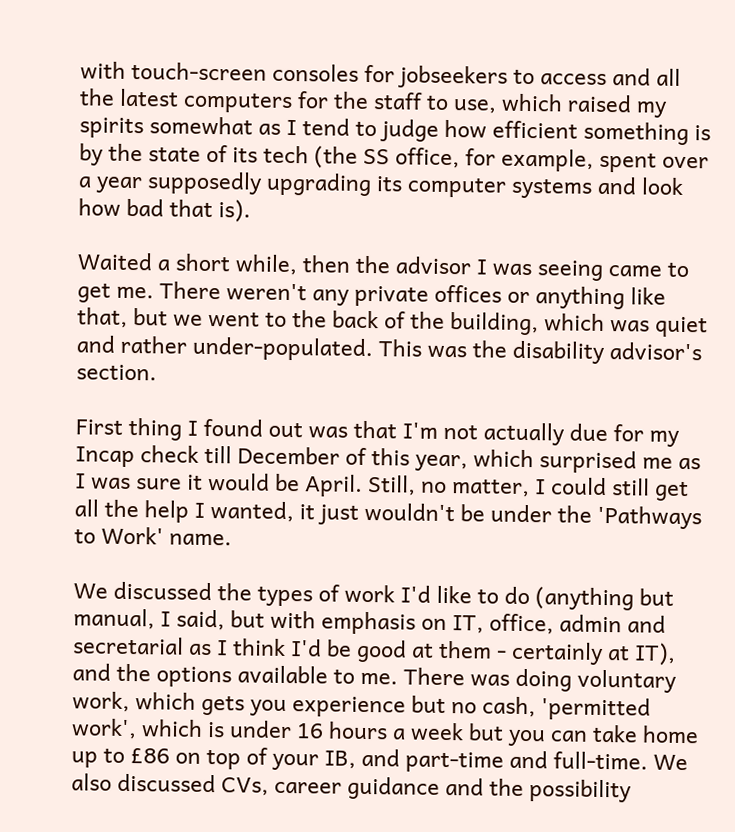with touch-screen consoles for jobseekers to access and all the latest computers for the staff to use, which raised my spirits somewhat as I tend to judge how efficient something is by the state of its tech (the SS office, for example, spent over a year supposedly upgrading its computer systems and look how bad that is).

Waited a short while, then the advisor I was seeing came to get me. There weren't any private offices or anything like that, but we went to the back of the building, which was quiet and rather under-populated. This was the disability advisor's section.

First thing I found out was that I'm not actually due for my Incap check till December of this year, which surprised me as I was sure it would be April. Still, no matter, I could still get all the help I wanted, it just wouldn't be under the 'Pathways to Work' name.

We discussed the types of work I'd like to do (anything but manual, I said, but with emphasis on IT, office, admin and secretarial as I think I'd be good at them - certainly at IT), and the options available to me. There was doing voluntary work, which gets you experience but no cash, 'permitted work', which is under 16 hours a week but you can take home up to £86 on top of your IB, and part-time and full-time. We also discussed CVs, career guidance and the possibility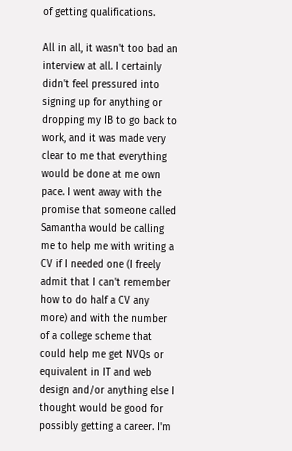of getting qualifications.

All in all, it wasn't too bad an interview at all. I certainly didn't feel pressured into signing up for anything or dropping my IB to go back to work, and it was made very clear to me that everything would be done at me own pace. I went away with the promise that someone called Samantha would be calling me to help me with writing a CV if I needed one (I freely admit that I can't remember how to do half a CV any more) and with the number of a college scheme that could help me get NVQs or equivalent in IT and web design and/or anything else I thought would be good for possibly getting a career. I'm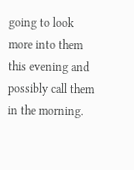going to look more into them this evening and possibly call them in the morning.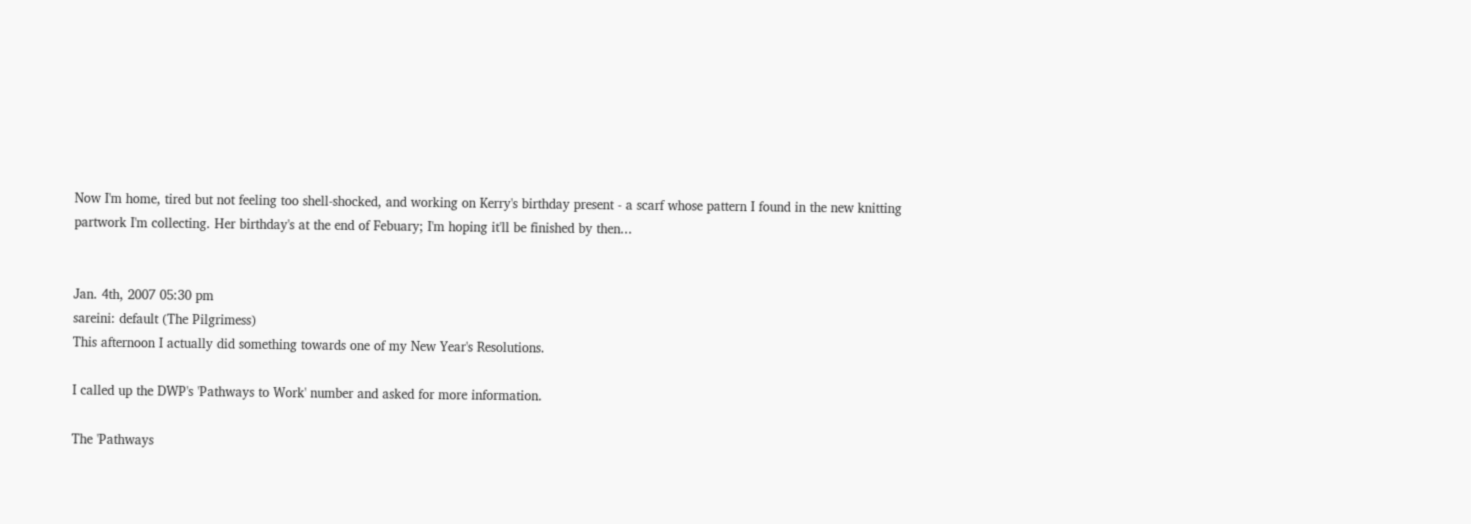Now I'm home, tired but not feeling too shell-shocked, and working on Kerry's birthday present - a scarf whose pattern I found in the new knitting partwork I'm collecting. Her birthday's at the end of Febuary; I'm hoping it'll be finished by then...


Jan. 4th, 2007 05:30 pm
sareini: default (The Pilgrimess)
This afternoon I actually did something towards one of my New Year's Resolutions.

I called up the DWP's 'Pathways to Work' number and asked for more information.

The 'Pathways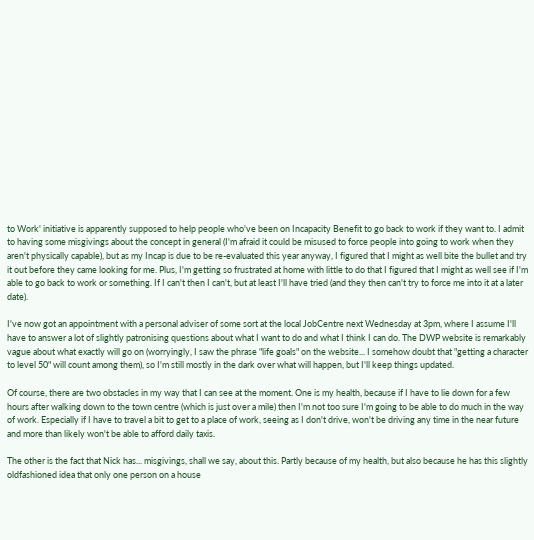to Work' initiative is apparently supposed to help people who've been on Incapacity Benefit to go back to work if they want to. I admit to having some misgivings about the concept in general (I'm afraid it could be misused to force people into going to work when they aren't physically capable), but as my Incap is due to be re-evaluated this year anyway, I figured that I might as well bite the bullet and try it out before they came looking for me. Plus, I'm getting so frustrated at home with little to do that I figured that I might as well see if I'm able to go back to work or something. If I can't then I can't, but at least I'll have tried (and they then can't try to force me into it at a later date).

I've now got an appointment with a personal adviser of some sort at the local JobCentre next Wednesday at 3pm, where I assume I'll have to answer a lot of slightly patronising questions about what I want to do and what I think I can do. The DWP website is remarkably vague about what exactly will go on (worryingly, I saw the phrase "life goals" on the website... I somehow doubt that "getting a character to level 50" will count among them), so I'm still mostly in the dark over what will happen, but I'll keep things updated.

Of course, there are two obstacles in my way that I can see at the moment. One is my health, because if I have to lie down for a few hours after walking down to the town centre (which is just over a mile) then I'm not too sure I'm going to be able to do much in the way of work. Especially if I have to travel a bit to get to a place of work, seeing as I don't drive, won't be driving any time in the near future and more than likely won't be able to afford daily taxis.

The other is the fact that Nick has... misgivings, shall we say, about this. Partly because of my health, but also because he has this slightly oldfashioned idea that only one person on a house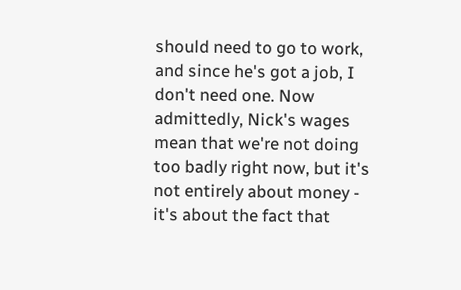should need to go to work, and since he's got a job, I don't need one. Now admittedly, Nick's wages mean that we're not doing too badly right now, but it's not entirely about money - it's about the fact that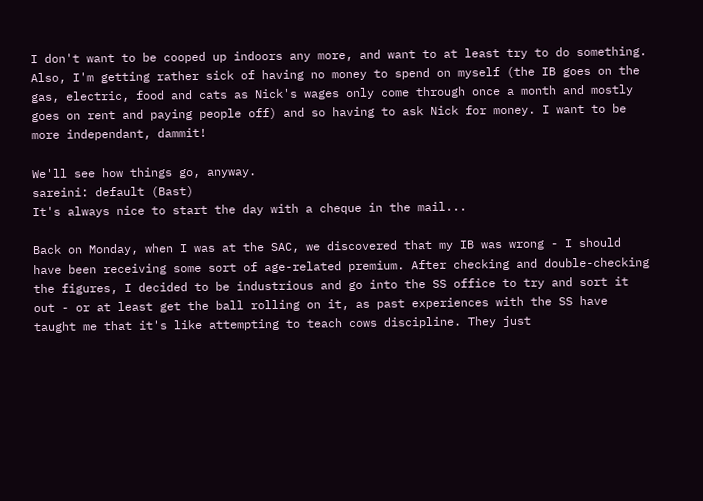I don't want to be cooped up indoors any more, and want to at least try to do something. Also, I'm getting rather sick of having no money to spend on myself (the IB goes on the gas, electric, food and cats as Nick's wages only come through once a month and mostly goes on rent and paying people off) and so having to ask Nick for money. I want to be more independant, dammit!

We'll see how things go, anyway.
sareini: default (Bast)
It's always nice to start the day with a cheque in the mail...

Back on Monday, when I was at the SAC, we discovered that my IB was wrong - I should have been receiving some sort of age-related premium. After checking and double-checking the figures, I decided to be industrious and go into the SS office to try and sort it out - or at least get the ball rolling on it, as past experiences with the SS have taught me that it's like attempting to teach cows discipline. They just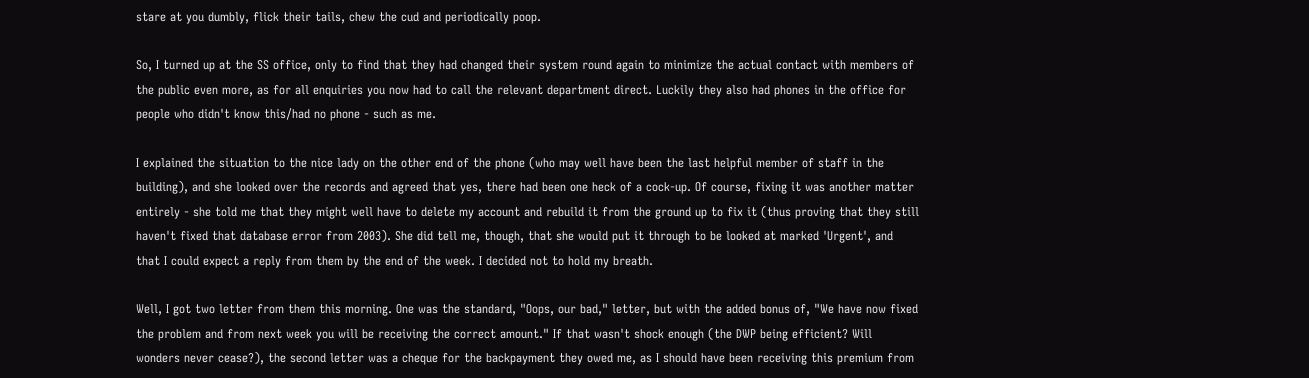stare at you dumbly, flick their tails, chew the cud and periodically poop.

So, I turned up at the SS office, only to find that they had changed their system round again to minimize the actual contact with members of the public even more, as for all enquiries you now had to call the relevant department direct. Luckily they also had phones in the office for people who didn't know this/had no phone - such as me.

I explained the situation to the nice lady on the other end of the phone (who may well have been the last helpful member of staff in the building), and she looked over the records and agreed that yes, there had been one heck of a cock-up. Of course, fixing it was another matter entirely - she told me that they might well have to delete my account and rebuild it from the ground up to fix it (thus proving that they still haven't fixed that database error from 2003). She did tell me, though, that she would put it through to be looked at marked 'Urgent', and that I could expect a reply from them by the end of the week. I decided not to hold my breath.

Well, I got two letter from them this morning. One was the standard, "Oops, our bad," letter, but with the added bonus of, "We have now fixed the problem and from next week you will be receiving the correct amount." If that wasn't shock enough (the DWP being efficient? Will wonders never cease?), the second letter was a cheque for the backpayment they owed me, as I should have been receiving this premium from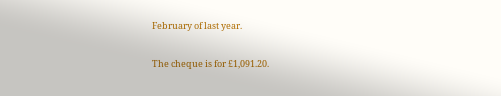February of last year.

The cheque is for £1,091.20.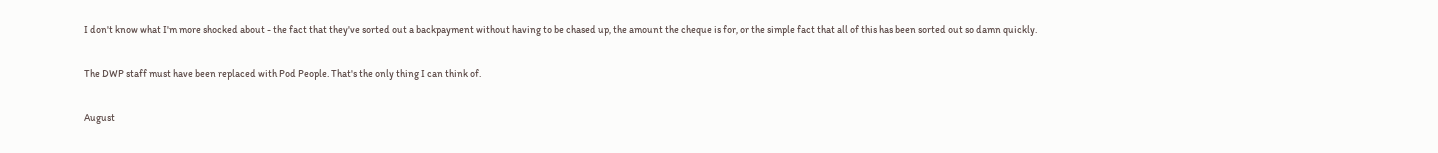I don't know what I'm more shocked about - the fact that they've sorted out a backpayment without having to be chased up, the amount the cheque is for, or the simple fact that all of this has been sorted out so damn quickly.

The DWP staff must have been replaced with Pod People. That's the only thing I can think of.

August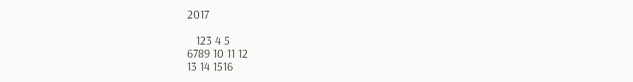2017

   123 4 5
6789 10 11 12
13 14 1516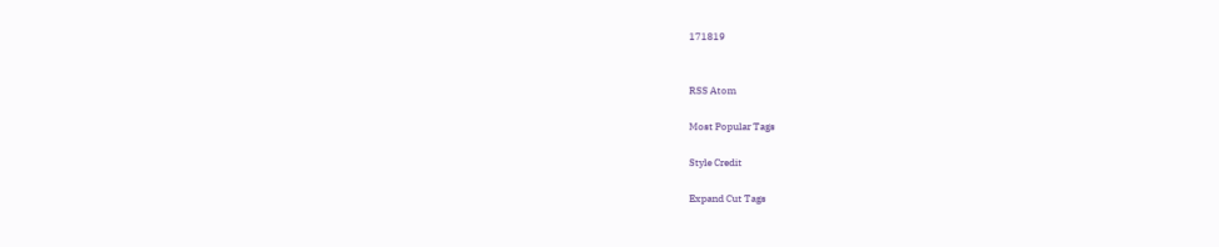171819


RSS Atom

Most Popular Tags

Style Credit

Expand Cut Tags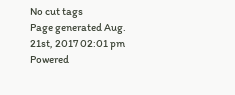No cut tags
Page generated Aug. 21st, 2017 02:01 pm
Powered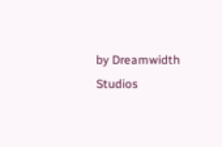by Dreamwidth Studios